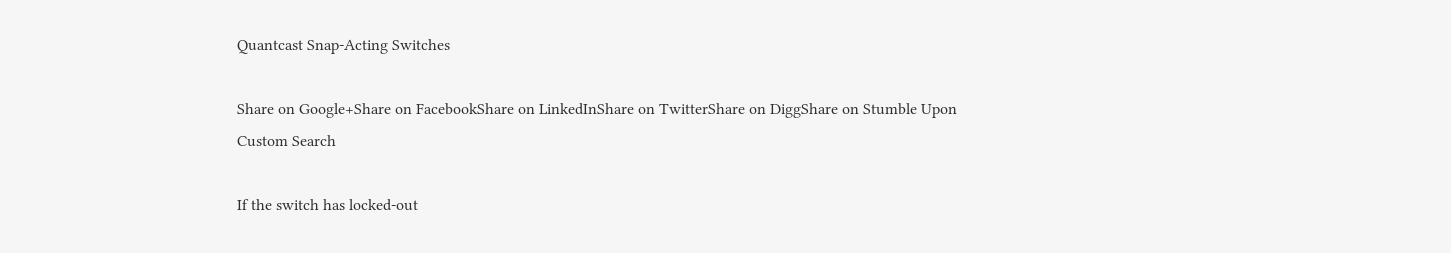Quantcast Snap-Acting Switches

Share on Google+Share on FacebookShare on LinkedInShare on TwitterShare on DiggShare on Stumble Upon
Custom Search

If the switch has locked-out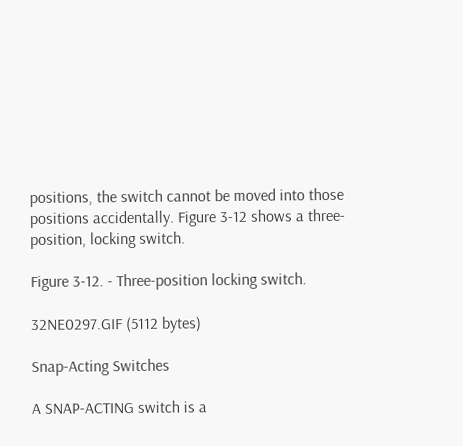positions, the switch cannot be moved into those positions accidentally. Figure 3-12 shows a three-position, locking switch.

Figure 3-12. - Three-position locking switch.

32NE0297.GIF (5112 bytes)

Snap-Acting Switches

A SNAP-ACTING switch is a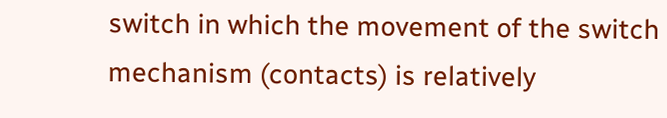switch in which the movement of the switch mechanism (contacts) is relatively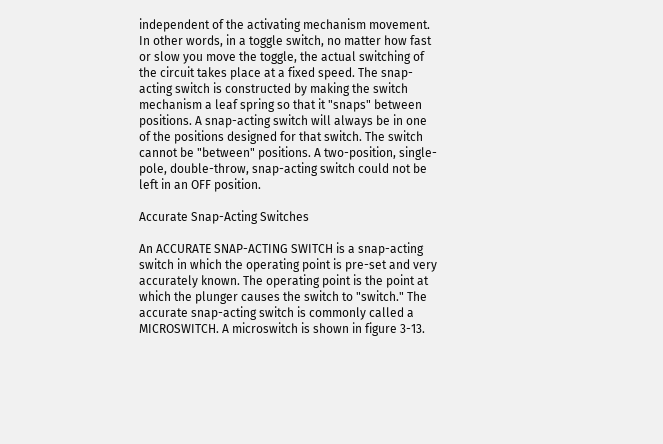independent of the activating mechanism movement. In other words, in a toggle switch, no matter how fast or slow you move the toggle, the actual switching of the circuit takes place at a fixed speed. The snap-acting switch is constructed by making the switch mechanism a leaf spring so that it "snaps" between positions. A snap-acting switch will always be in one of the positions designed for that switch. The switch cannot be "between" positions. A two-position, single-pole, double-throw, snap-acting switch could not be left in an OFF position.

Accurate Snap-Acting Switches

An ACCURATE SNAP-ACTING SWITCH is a snap-acting switch in which the operating point is pre-set and very accurately known. The operating point is the point at which the plunger causes the switch to "switch." The accurate snap-acting switch is commonly called a MICROSWITCH. A microswitch is shown in figure 3-13.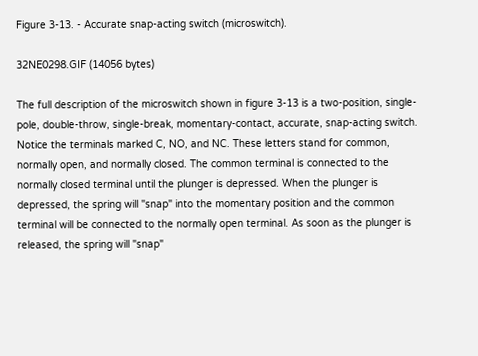Figure 3-13. - Accurate snap-acting switch (microswitch).

32NE0298.GIF (14056 bytes)

The full description of the microswitch shown in figure 3-13 is a two-position, single-pole, double-throw, single-break, momentary-contact, accurate, snap-acting switch. Notice the terminals marked C, NO, and NC. These letters stand for common, normally open, and normally closed. The common terminal is connected to the normally closed terminal until the plunger is depressed. When the plunger is depressed, the spring will "snap" into the momentary position and the common terminal will be connected to the normally open terminal. As soon as the plunger is released, the spring will "snap"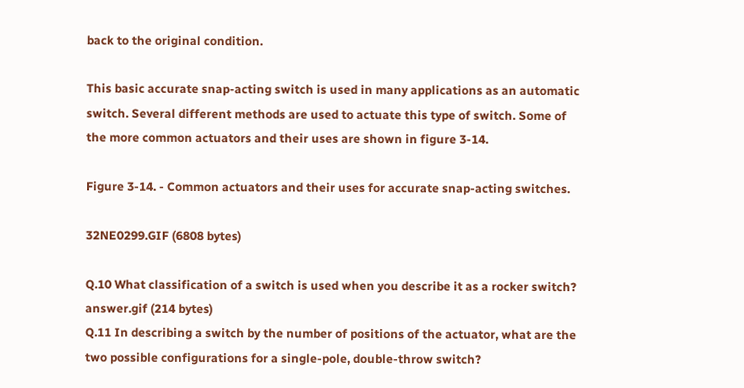back to the original condition.

This basic accurate snap-acting switch is used in many applications as an automatic switch. Several different methods are used to actuate this type of switch. Some of the more common actuators and their uses are shown in figure 3-14.

Figure 3-14. - Common actuators and their uses for accurate snap-acting switches.

32NE0299.GIF (6808 bytes)

Q.10 What classification of a switch is used when you describe it as a rocker switch? answer.gif (214 bytes)
Q.11 In describing a switch by the number of positions of the actuator, what are the two possible configurations for a single-pole, double-throw switch?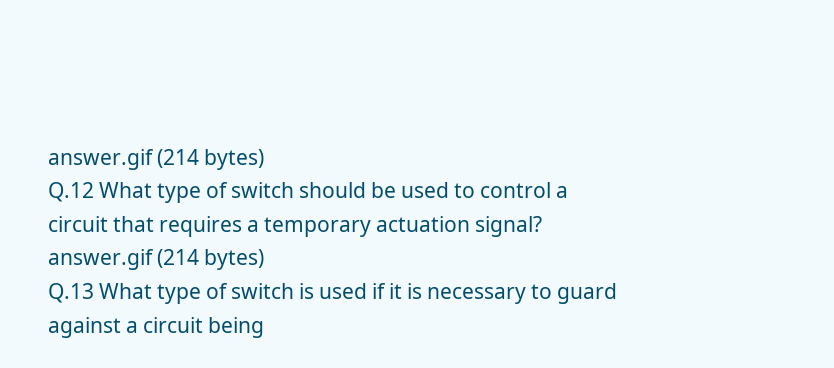answer.gif (214 bytes)
Q.12 What type of switch should be used to control a circuit that requires a temporary actuation signal?
answer.gif (214 bytes)
Q.13 What type of switch is used if it is necessary to guard against a circuit being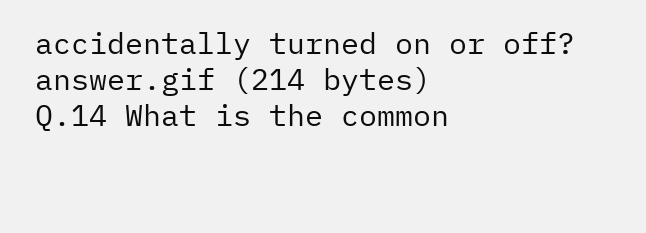accidentally turned on or off?
answer.gif (214 bytes)
Q.14 What is the common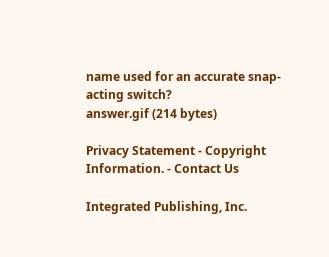name used for an accurate snap-acting switch?
answer.gif (214 bytes)

Privacy Statement - Copyright Information. - Contact Us

Integrated Publishing, Inc.